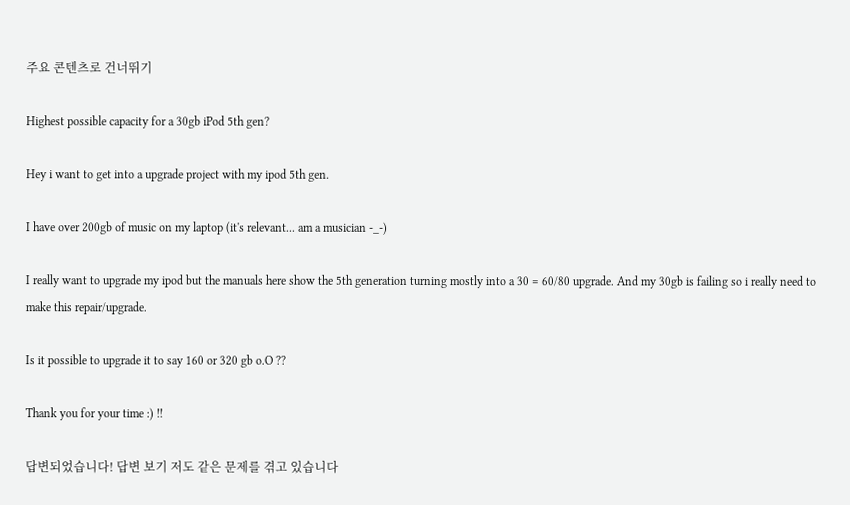주요 콘텐츠로 건너뛰기

Highest possible capacity for a 30gb iPod 5th gen?

Hey i want to get into a upgrade project with my ipod 5th gen.

I have over 200gb of music on my laptop (it's relevant... am a musician -_-)

I really want to upgrade my ipod but the manuals here show the 5th generation turning mostly into a 30 = 60/80 upgrade. And my 30gb is failing so i really need to make this repair/upgrade.

Is it possible to upgrade it to say 160 or 320 gb o.O ??

Thank you for your time :) !!

답변되었습니다! 답변 보기 저도 같은 문제를 겪고 있습니다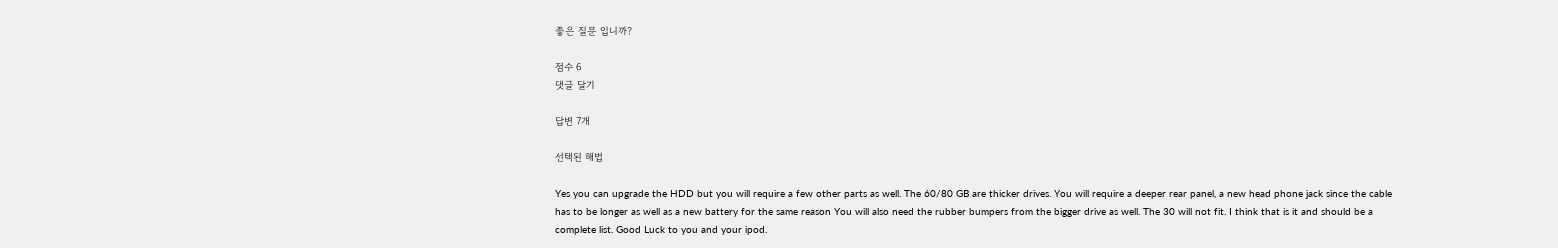좋은 질문 입니까?

점수 6
댓글 달기

답변 7개

선택된 해법

Yes you can upgrade the HDD but you will require a few other parts as well. The 60/80 GB are thicker drives. You will require a deeper rear panel, a new head phone jack since the cable has to be longer as well as a new battery for the same reason You will also need the rubber bumpers from the bigger drive as well. The 30 will not fit. I think that is it and should be a complete list. Good Luck to you and your ipod.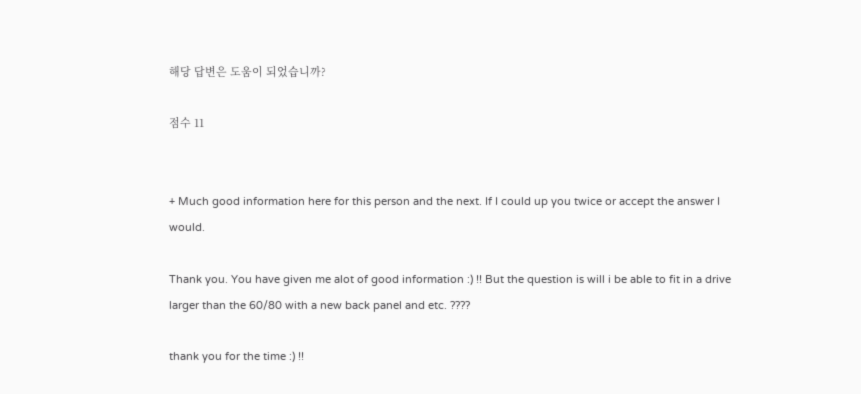해당 답변은 도움이 되었습니까?

점수 11


+ Much good information here for this person and the next. If I could up you twice or accept the answer I would.

Thank you. You have given me alot of good information :) !! But the question is will i be able to fit in a drive larger than the 60/80 with a new back panel and etc. ????

thank you for the time :) !!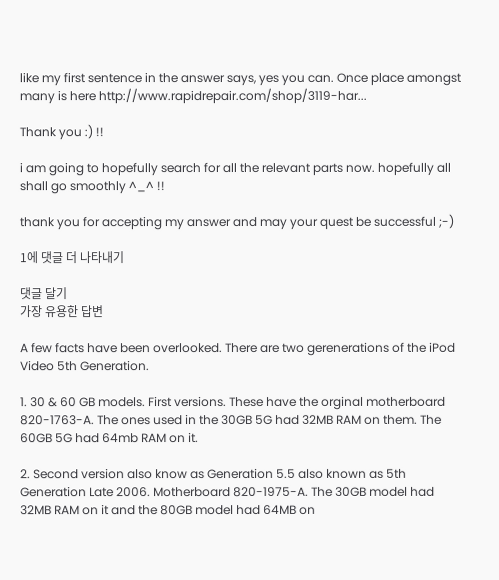like my first sentence in the answer says, yes you can. Once place amongst many is here http://www.rapidrepair.com/shop/3119-har...

Thank you :) !!

i am going to hopefully search for all the relevant parts now. hopefully all shall go smoothly ^_^ !!

thank you for accepting my answer and may your quest be successful ;-)

1에 댓글 더 나타내기

댓글 달기
가장 유용한 답변

A few facts have been overlooked. There are two gerenerations of the iPod Video 5th Generation.

1. 30 & 60 GB models. First versions. These have the orginal motherboard 820-1763-A. The ones used in the 30GB 5G had 32MB RAM on them. The 60GB 5G had 64mb RAM on it.

2. Second version also know as Generation 5.5 also known as 5th Generation Late 2006. Motherboard 820-1975-A. The 30GB model had 32MB RAM on it and the 80GB model had 64MB on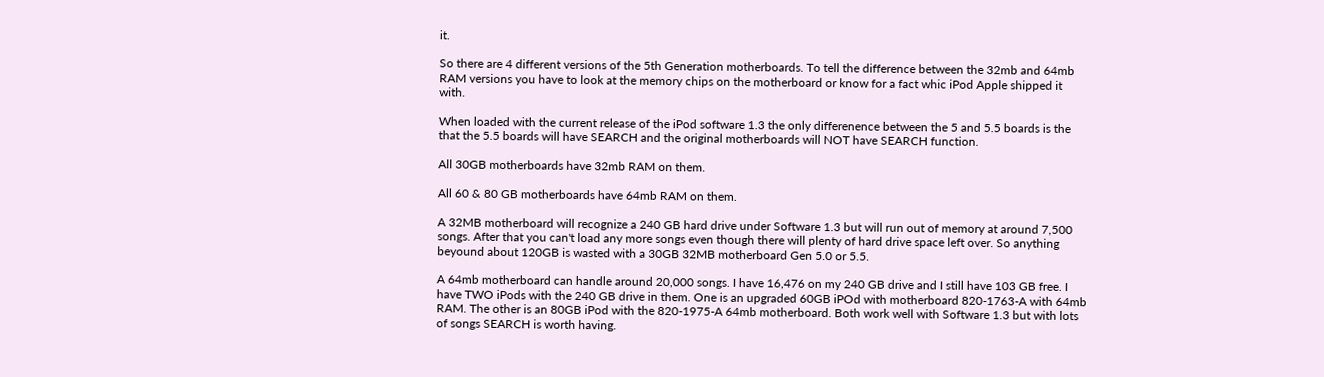it.

So there are 4 different versions of the 5th Generation motherboards. To tell the difference between the 32mb and 64mb RAM versions you have to look at the memory chips on the motherboard or know for a fact whic iPod Apple shipped it with.

When loaded with the current release of the iPod software 1.3 the only differenence between the 5 and 5.5 boards is the that the 5.5 boards will have SEARCH and the original motherboards will NOT have SEARCH function.

All 30GB motherboards have 32mb RAM on them.

All 60 & 80 GB motherboards have 64mb RAM on them.

A 32MB motherboard will recognize a 240 GB hard drive under Software 1.3 but will run out of memory at around 7,500 songs. After that you can't load any more songs even though there will plenty of hard drive space left over. So anything beyound about 120GB is wasted with a 30GB 32MB motherboard Gen 5.0 or 5.5.

A 64mb motherboard can handle around 20,000 songs. I have 16,476 on my 240 GB drive and I still have 103 GB free. I have TWO iPods with the 240 GB drive in them. One is an upgraded 60GB iPOd with motherboard 820-1763-A with 64mb RAM. The other is an 80GB iPod with the 820-1975-A 64mb motherboard. Both work well with Software 1.3 but with lots of songs SEARCH is worth having.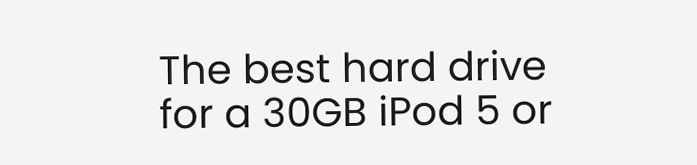The best hard drive for a 30GB iPod 5 or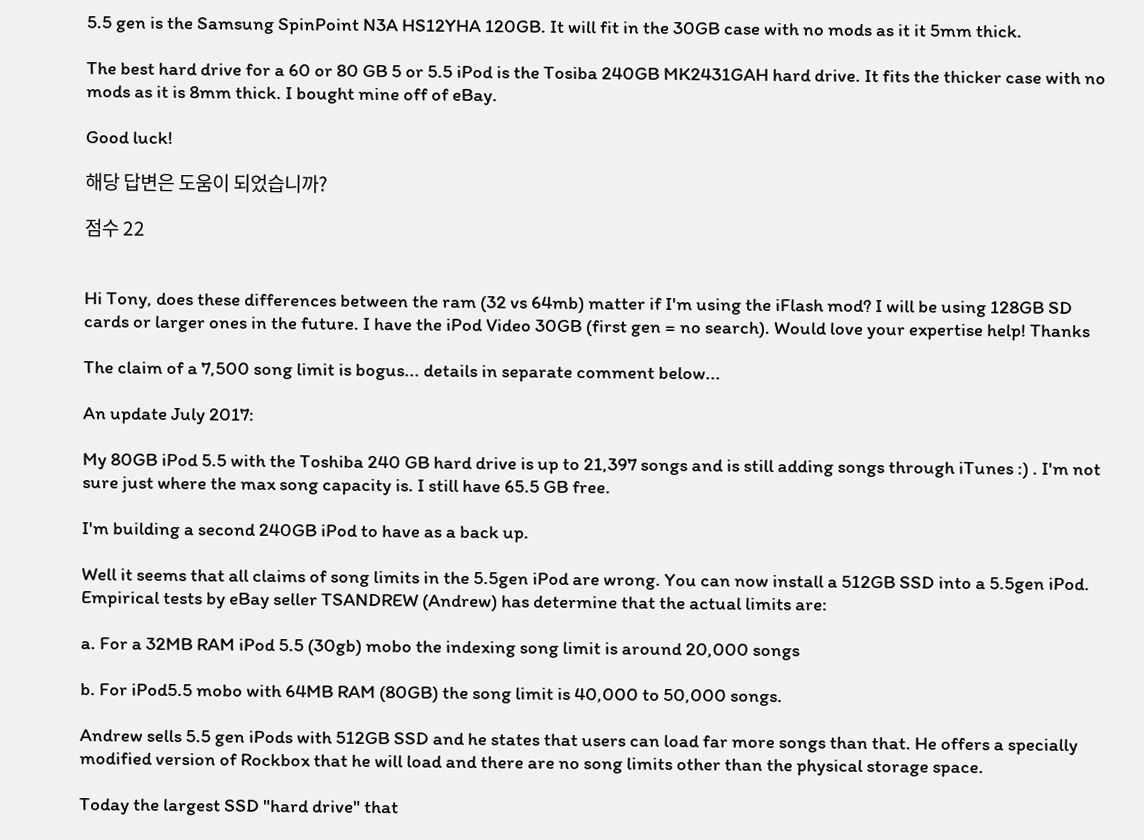5.5 gen is the Samsung SpinPoint N3A HS12YHA 120GB. It will fit in the 30GB case with no mods as it it 5mm thick.

The best hard drive for a 60 or 80 GB 5 or 5.5 iPod is the Tosiba 240GB MK2431GAH hard drive. It fits the thicker case with no mods as it is 8mm thick. I bought mine off of eBay.

Good luck!

해당 답변은 도움이 되었습니까?

점수 22


Hi Tony, does these differences between the ram (32 vs 64mb) matter if I'm using the iFlash mod? I will be using 128GB SD cards or larger ones in the future. I have the iPod Video 30GB (first gen = no search). Would love your expertise help! Thanks

The claim of a 7,500 song limit is bogus... details in separate comment below...

An update July 2017:

My 80GB iPod 5.5 with the Toshiba 240 GB hard drive is up to 21,397 songs and is still adding songs through iTunes :) . I'm not sure just where the max song capacity is. I still have 65.5 GB free.

I'm building a second 240GB iPod to have as a back up.

Well it seems that all claims of song limits in the 5.5gen iPod are wrong. You can now install a 512GB SSD into a 5.5gen iPod. Empirical tests by eBay seller TSANDREW (Andrew) has determine that the actual limits are:

a. For a 32MB RAM iPod 5.5 (30gb) mobo the indexing song limit is around 20,000 songs

b. For iPod5.5 mobo with 64MB RAM (80GB) the song limit is 40,000 to 50,000 songs.

Andrew sells 5.5 gen iPods with 512GB SSD and he states that users can load far more songs than that. He offers a specially modified version of Rockbox that he will load and there are no song limits other than the physical storage space.

Today the largest SSD "hard drive" that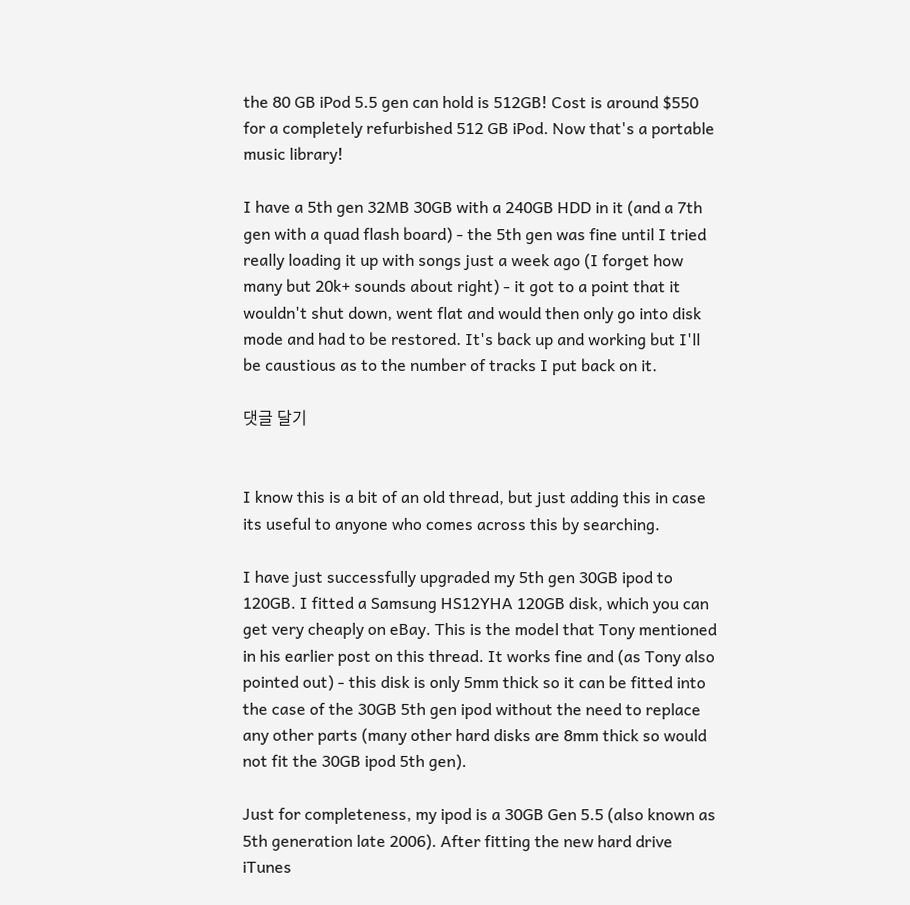the 80 GB iPod 5.5 gen can hold is 512GB! Cost is around $550 for a completely refurbished 512 GB iPod. Now that's a portable music library!

I have a 5th gen 32MB 30GB with a 240GB HDD in it (and a 7th gen with a quad flash board) - the 5th gen was fine until I tried really loading it up with songs just a week ago (I forget how many but 20k+ sounds about right) - it got to a point that it wouldn't shut down, went flat and would then only go into disk mode and had to be restored. It's back up and working but I'll be caustious as to the number of tracks I put back on it.

댓글 달기


I know this is a bit of an old thread, but just adding this in case its useful to anyone who comes across this by searching.

I have just successfully upgraded my 5th gen 30GB ipod to 120GB. I fitted a Samsung HS12YHA 120GB disk, which you can get very cheaply on eBay. This is the model that Tony mentioned in his earlier post on this thread. It works fine and (as Tony also pointed out) - this disk is only 5mm thick so it can be fitted into the case of the 30GB 5th gen ipod without the need to replace any other parts (many other hard disks are 8mm thick so would not fit the 30GB ipod 5th gen).

Just for completeness, my ipod is a 30GB Gen 5.5 (also known as 5th generation late 2006). After fitting the new hard drive iTunes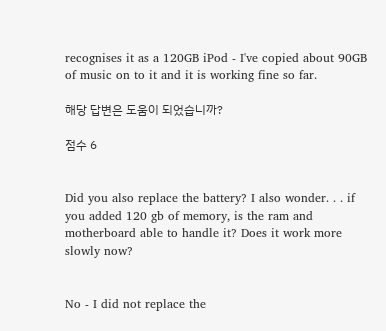recognises it as a 120GB iPod - I've copied about 90GB of music on to it and it is working fine so far.

해당 답변은 도움이 되었습니까?

점수 6


Did you also replace the battery? I also wonder. . . if you added 120 gb of memory, is the ram and motherboard able to handle it? Does it work more slowly now?


No - I did not replace the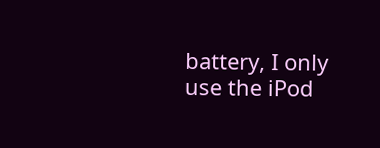battery, I only use the iPod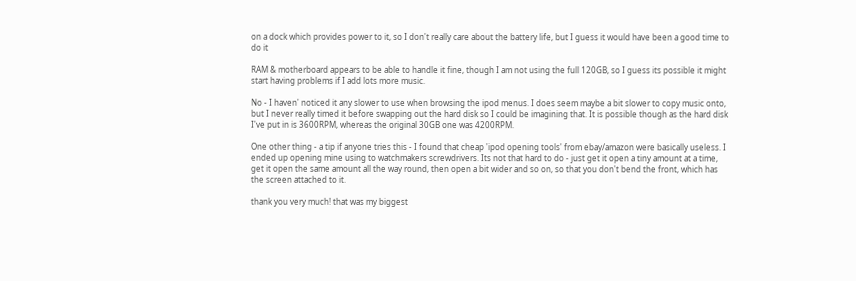on a dock which provides power to it, so I don't really care about the battery life, but I guess it would have been a good time to do it

RAM & motherboard appears to be able to handle it fine, though I am not using the full 120GB, so I guess its possible it might start having problems if I add lots more music.

No - I haven' noticed it any slower to use when browsing the ipod menus. I does seem maybe a bit slower to copy music onto, but I never really timed it before swapping out the hard disk so I could be imagining that. It is possible though as the hard disk I've put in is 3600RPM, whereas the original 30GB one was 4200RPM.

One other thing - a tip if anyone tries this - I found that cheap 'ipod opening tools' from ebay/amazon were basically useless. I ended up opening mine using to watchmakers screwdrivers. Its not that hard to do - just get it open a tiny amount at a time, get it open the same amount all the way round, then open a bit wider and so on, so that you don't bend the front, which has the screen attached to it.

thank you very much! that was my biggest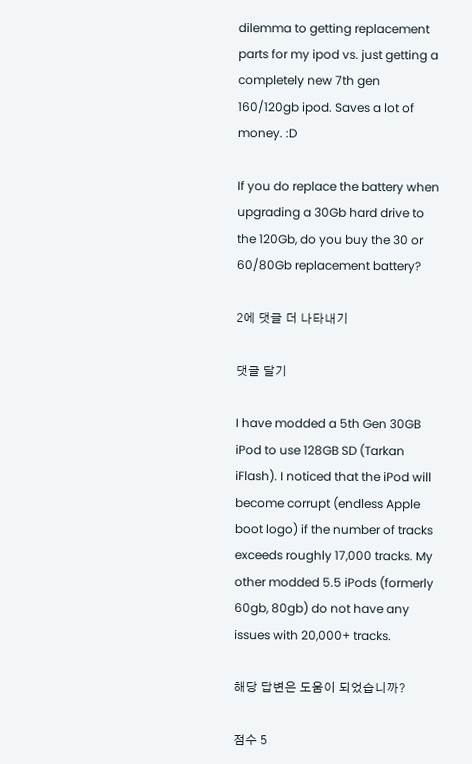dilemma to getting replacement parts for my ipod vs. just getting a completely new 7th gen 160/120gb ipod. Saves a lot of money. :D

If you do replace the battery when upgrading a 30Gb hard drive to the 120Gb, do you buy the 30 or 60/80Gb replacement battery?

2에 댓글 더 나타내기

댓글 달기

I have modded a 5th Gen 30GB iPod to use 128GB SD (Tarkan iFlash). I noticed that the iPod will become corrupt (endless Apple boot logo) if the number of tracks exceeds roughly 17,000 tracks. My other modded 5.5 iPods (formerly 60gb, 80gb) do not have any issues with 20,000+ tracks.

해당 답변은 도움이 되었습니까?

점수 5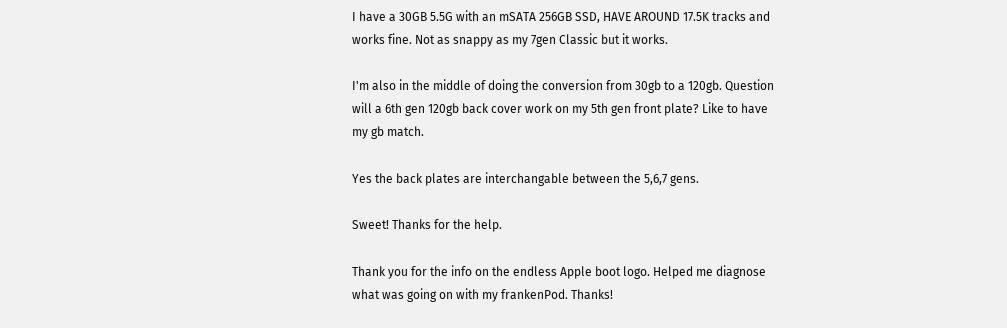I have a 30GB 5.5G with an mSATA 256GB SSD, HAVE AROUND 17.5K tracks and works fine. Not as snappy as my 7gen Classic but it works.

I'm also in the middle of doing the conversion from 30gb to a 120gb. Question will a 6th gen 120gb back cover work on my 5th gen front plate? Like to have my gb match.

Yes the back plates are interchangable between the 5,6,7 gens.

Sweet! Thanks for the help.

Thank you for the info on the endless Apple boot logo. Helped me diagnose what was going on with my frankenPod. Thanks!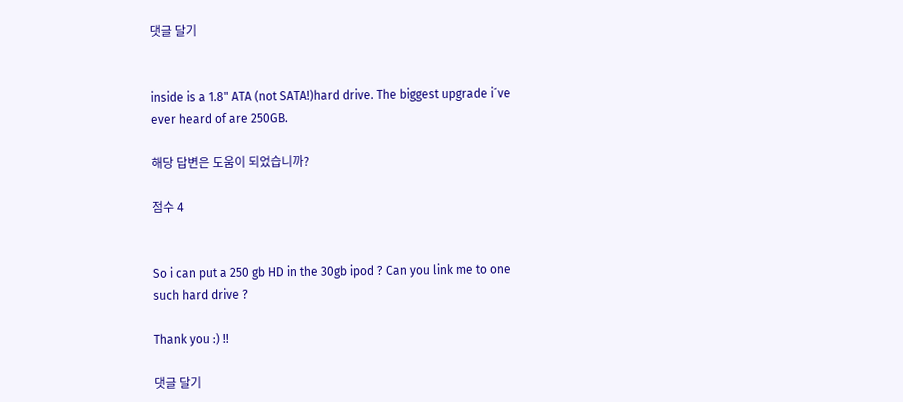댓글 달기


inside is a 1.8" ATA (not SATA!)hard drive. The biggest upgrade i´ve ever heard of are 250GB.

해당 답변은 도움이 되었습니까?

점수 4


So i can put a 250 gb HD in the 30gb ipod ? Can you link me to one such hard drive ?

Thank you :) !!

댓글 달기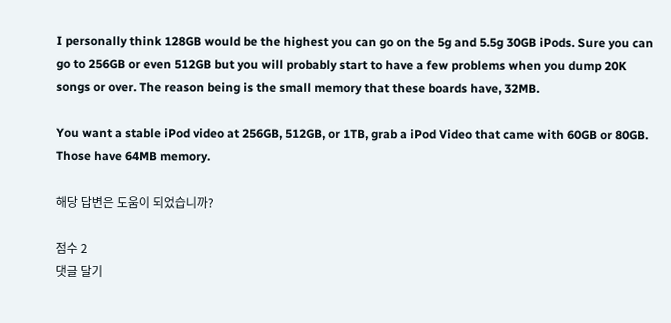I personally think 128GB would be the highest you can go on the 5g and 5.5g 30GB iPods. Sure you can go to 256GB or even 512GB but you will probably start to have a few problems when you dump 20K songs or over. The reason being is the small memory that these boards have, 32MB.

You want a stable iPod video at 256GB, 512GB, or 1TB, grab a iPod Video that came with 60GB or 80GB. Those have 64MB memory.

해당 답변은 도움이 되었습니까?

점수 2
댓글 달기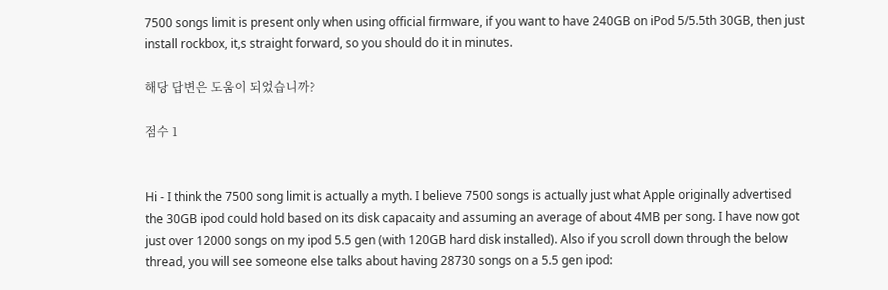7500 songs limit is present only when using official firmware, if you want to have 240GB on iPod 5/5.5th 30GB, then just install rockbox, it,s straight forward, so you should do it in minutes.

해당 답변은 도움이 되었습니까?

점수 1


Hi - I think the 7500 song limit is actually a myth. I believe 7500 songs is actually just what Apple originally advertised the 30GB ipod could hold based on its disk capacaity and assuming an average of about 4MB per song. I have now got just over 12000 songs on my ipod 5.5 gen (with 120GB hard disk installed). Also if you scroll down through the below thread, you will see someone else talks about having 28730 songs on a 5.5 gen ipod: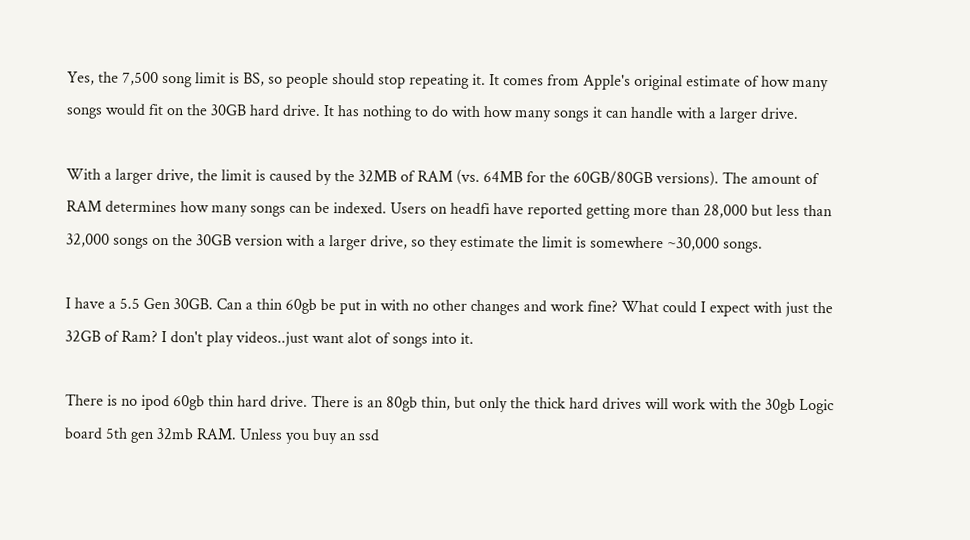Yes, the 7,500 song limit is BS, so people should stop repeating it. It comes from Apple's original estimate of how many songs would fit on the 30GB hard drive. It has nothing to do with how many songs it can handle with a larger drive.

With a larger drive, the limit is caused by the 32MB of RAM (vs. 64MB for the 60GB/80GB versions). The amount of RAM determines how many songs can be indexed. Users on headfi have reported getting more than 28,000 but less than 32,000 songs on the 30GB version with a larger drive, so they estimate the limit is somewhere ~30,000 songs.

I have a 5.5 Gen 30GB. Can a thin 60gb be put in with no other changes and work fine? What could I expect with just the 32GB of Ram? I don't play videos..just want alot of songs into it.

There is no ipod 60gb thin hard drive. There is an 80gb thin, but only the thick hard drives will work with the 30gb Logic board 5th gen 32mb RAM. Unless you buy an ssd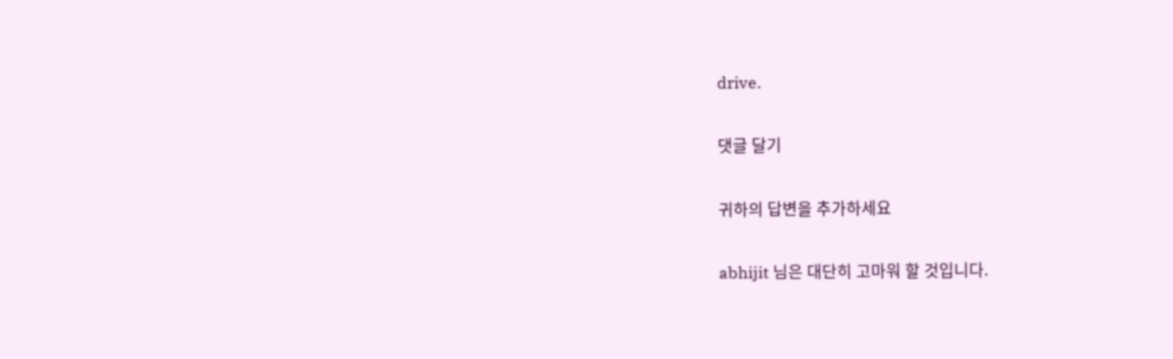drive.

댓글 달기

귀하의 답변을 추가하세요

abhijit 님은 대단히 고마워 할 것입니다.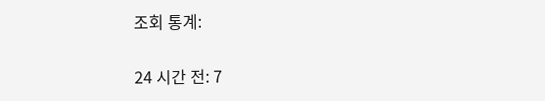조회 통계:

24 시간 전: 7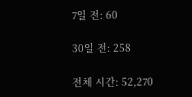7일 전: 60

30일 전: 258

전체 시간: 52,270